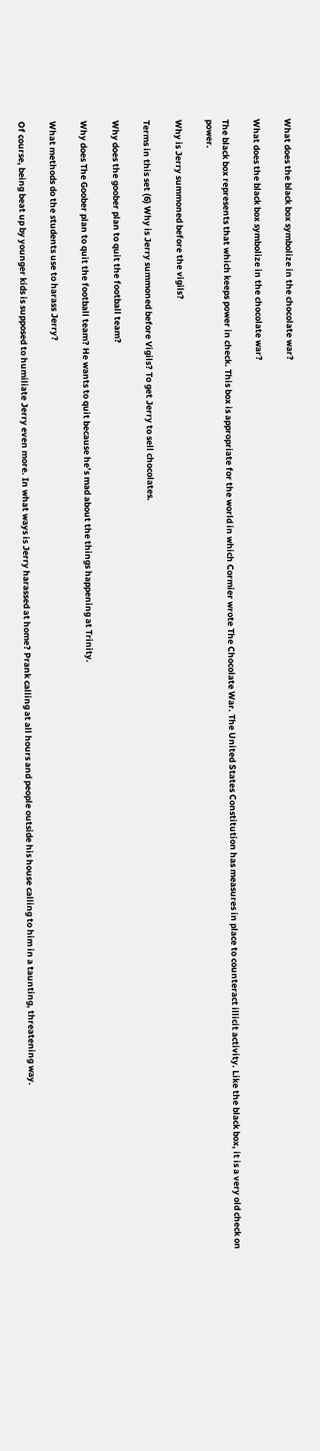What does the black box symbolize in the chocolate war?

What does the black box symbolize in the chocolate war?

The black box represents that which keeps power in check. This box is appropriate for the world in which Cormier wrote The Chocolate War. The United States Constitution has measures in place to counteract illicit activity. Like the black box, it is a very old check on power.

Why is Jerry summoned before the vigils?

Terms in this set (6) Why is Jerry summoned before Vigils? To get Jerry to sell chocolates.

Why does the goober plan to quit the football team?

Why does The Goober plan to quit the football team? He wants to quit because he’s mad about the things happening at Trinity.

What methods do the students use to harass Jerry?

Of course, being beat up by younger kids is supposed to humiliate Jerry even more. In what ways is Jerry harassed at home? Prank calling at all hours and people outside his house calling to him in a taunting, threatening way.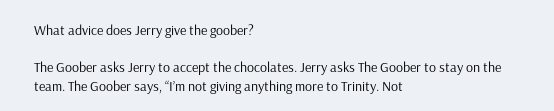What advice does Jerry give the goober?

The Goober asks Jerry to accept the chocolates. Jerry asks The Goober to stay on the team. The Goober says, “I’m not giving anything more to Trinity. Not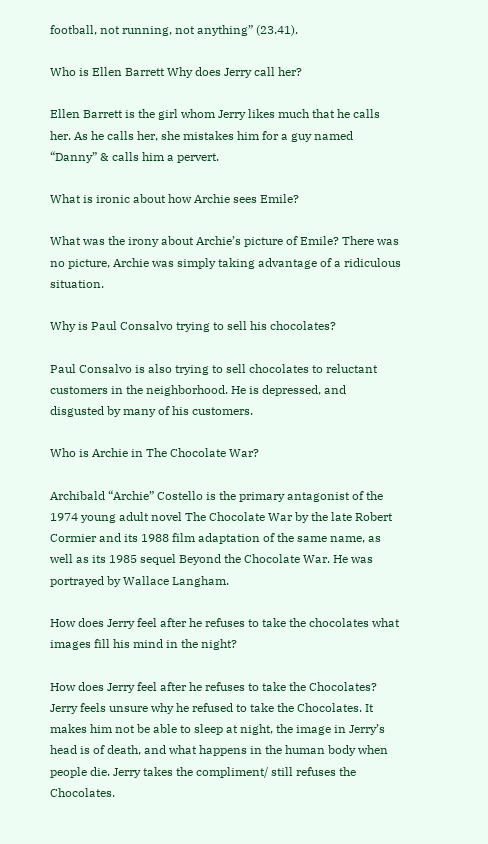football, not running, not anything” (23.41).

Who is Ellen Barrett Why does Jerry call her?

Ellen Barrett is the girl whom Jerry likes much that he calls her. As he calls her, she mistakes him for a guy named “Danny” & calls him a pervert.

What is ironic about how Archie sees Emile?

What was the irony about Archie’s picture of Emile? There was no picture, Archie was simply taking advantage of a ridiculous situation.

Why is Paul Consalvo trying to sell his chocolates?

Paul Consalvo is also trying to sell chocolates to reluctant customers in the neighborhood. He is depressed, and disgusted by many of his customers.

Who is Archie in The Chocolate War?

Archibald “Archie” Costello is the primary antagonist of the 1974 young adult novel The Chocolate War by the late Robert Cormier and its 1988 film adaptation of the same name, as well as its 1985 sequel Beyond the Chocolate War. He was portrayed by Wallace Langham.

How does Jerry feel after he refuses to take the chocolates what images fill his mind in the night?

How does Jerry feel after he refuses to take the Chocolates? Jerry feels unsure why he refused to take the Chocolates. It makes him not be able to sleep at night, the image in Jerry’s head is of death, and what happens in the human body when people die. Jerry takes the compliment/ still refuses the Chocolates.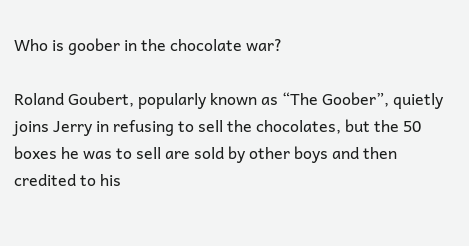Who is goober in the chocolate war?

Roland Goubert, popularly known as “The Goober”, quietly joins Jerry in refusing to sell the chocolates, but the 50 boxes he was to sell are sold by other boys and then credited to his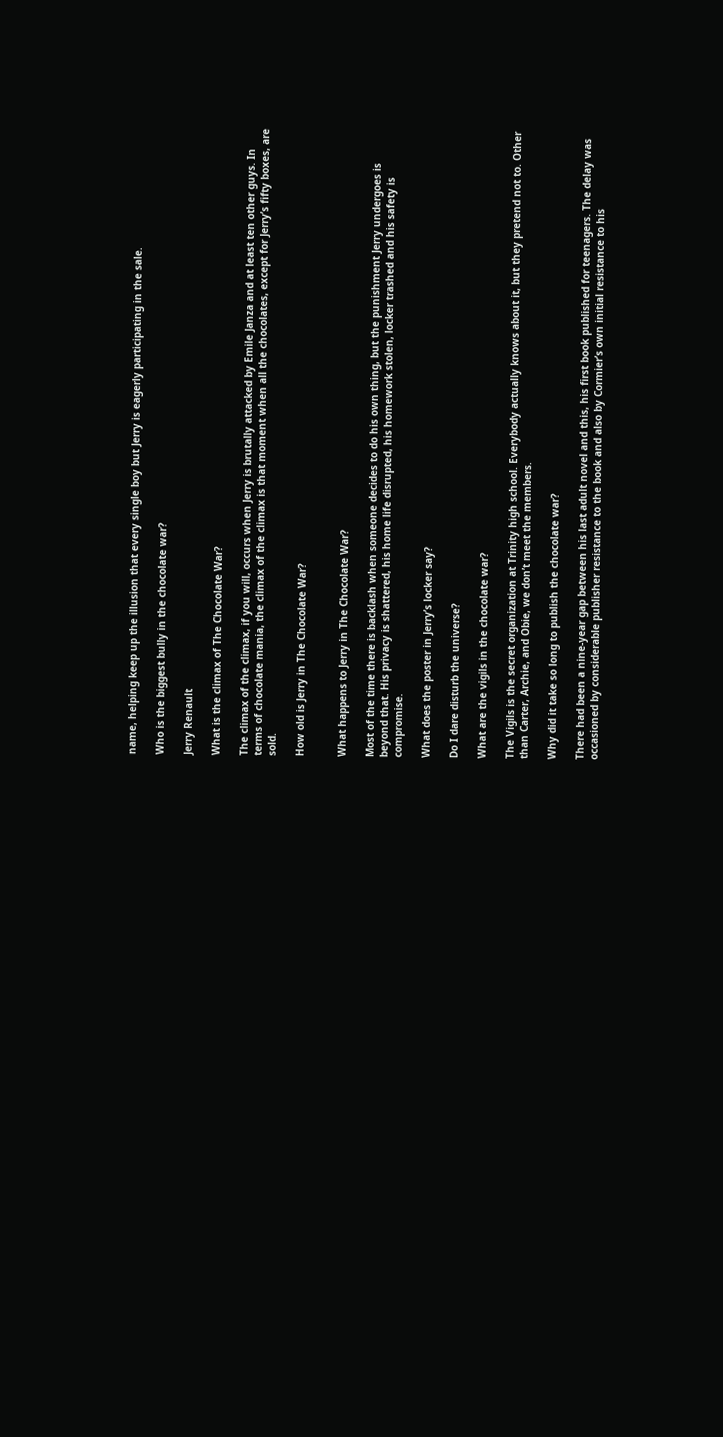name, helping keep up the illusion that every single boy but Jerry is eagerly participating in the sale.

Who is the biggest bully in the chocolate war?

Jerry Renault

What is the climax of The Chocolate War?

The climax of the climax, if you will, occurs when Jerry is brutally attacked by Emile Janza and at least ten other guys. In terms of chocolate mania, the climax of the climax is that moment when all the chocolates, except for Jerry’s fifty boxes, are sold.

How old is Jerry in The Chocolate War?


What happens to Jerry in The Chocolate War?

Most of the time there is backlash when someone decides to do his own thing, but the punishment Jerry undergoes is beyond that. His privacy is shattered, his home life disrupted, his homework stolen, locker trashed and his safety is compromise.

What does the poster in Jerry’s locker say?

Do I dare disturb the universe?

What are the vigils in the chocolate war?

The Vigils is the secret organization at Trinity high school. Everybody actually knows about it, but they pretend not to. Other than Carter, Archie, and Obie, we don’t meet the members.

Why did it take so long to publish the chocolate war?

There had been a nine-year gap between his last adult novel and this, his first book published for teenagers. The delay was occasioned by considerable publisher resistance to the book and also by Cormier’s own initial resistance to his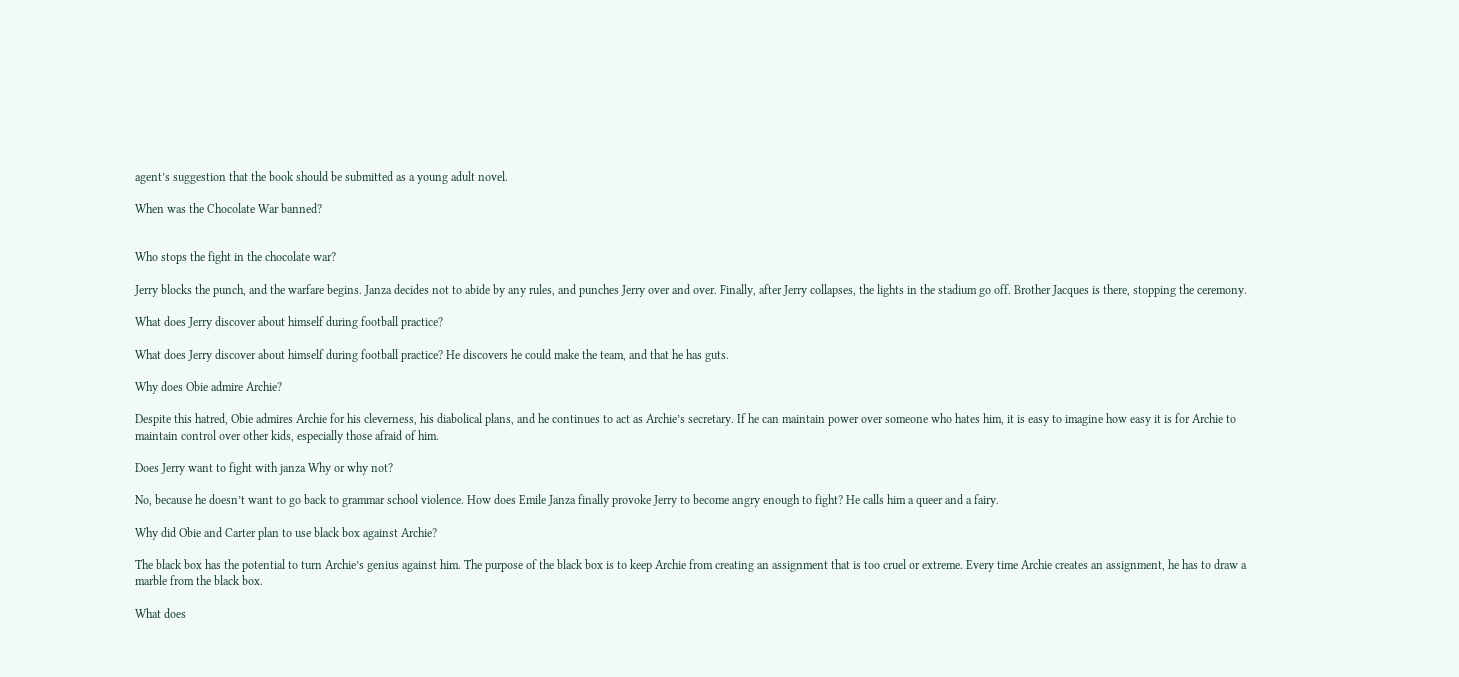agent’s suggestion that the book should be submitted as a young adult novel.

When was the Chocolate War banned?


Who stops the fight in the chocolate war?

Jerry blocks the punch, and the warfare begins. Janza decides not to abide by any rules, and punches Jerry over and over. Finally, after Jerry collapses, the lights in the stadium go off. Brother Jacques is there, stopping the ceremony.

What does Jerry discover about himself during football practice?

What does Jerry discover about himself during football practice? He discovers he could make the team, and that he has guts.

Why does Obie admire Archie?

Despite this hatred, Obie admires Archie for his cleverness, his diabolical plans, and he continues to act as Archie’s secretary. If he can maintain power over someone who hates him, it is easy to imagine how easy it is for Archie to maintain control over other kids, especially those afraid of him.

Does Jerry want to fight with janza Why or why not?

No, because he doesn’t want to go back to grammar school violence. How does Emile Janza finally provoke Jerry to become angry enough to fight? He calls him a queer and a fairy.

Why did Obie and Carter plan to use black box against Archie?

The black box has the potential to turn Archie’s genius against him. The purpose of the black box is to keep Archie from creating an assignment that is too cruel or extreme. Every time Archie creates an assignment, he has to draw a marble from the black box.

What does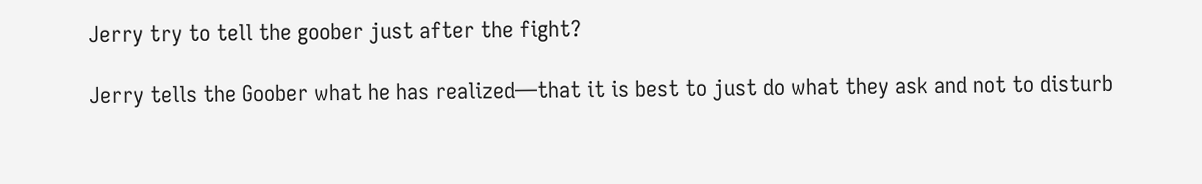Jerry try to tell the goober just after the fight?

Jerry tells the Goober what he has realized—that it is best to just do what they ask and not to disturb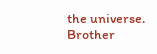the universe. Brother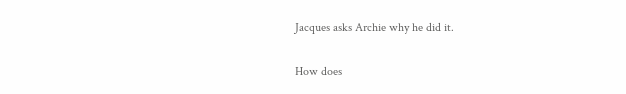Jacques asks Archie why he did it.

How does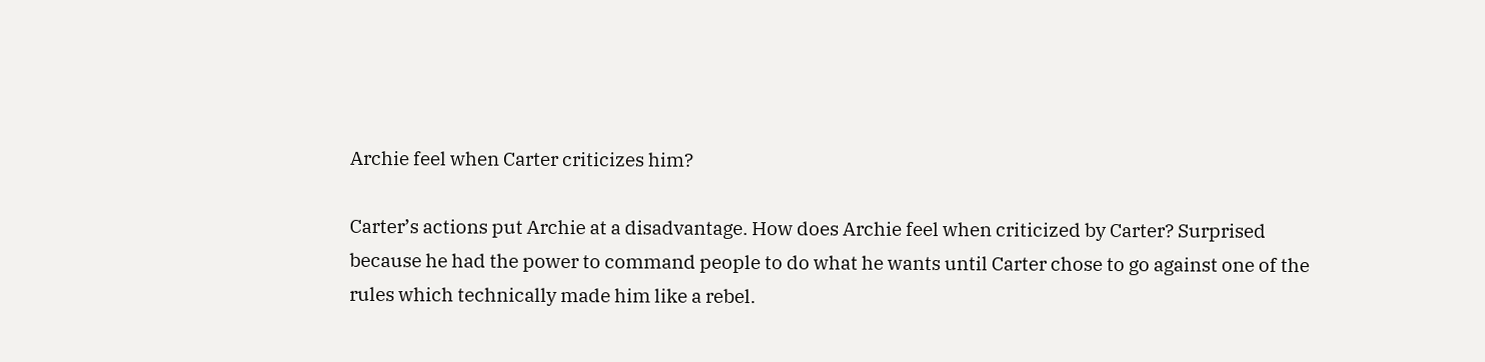Archie feel when Carter criticizes him?

Carter’s actions put Archie at a disadvantage. How does Archie feel when criticized by Carter? Surprised because he had the power to command people to do what he wants until Carter chose to go against one of the rules which technically made him like a rebel.